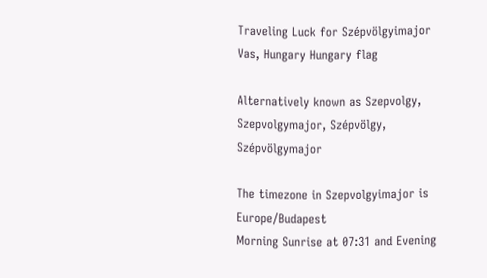Traveling Luck for Szépvölgyimajor Vas, Hungary Hungary flag

Alternatively known as Szepvolgy, Szepvolgymajor, Szépvölgy, Szépvölgymajor

The timezone in Szepvolgyimajor is Europe/Budapest
Morning Sunrise at 07:31 and Evening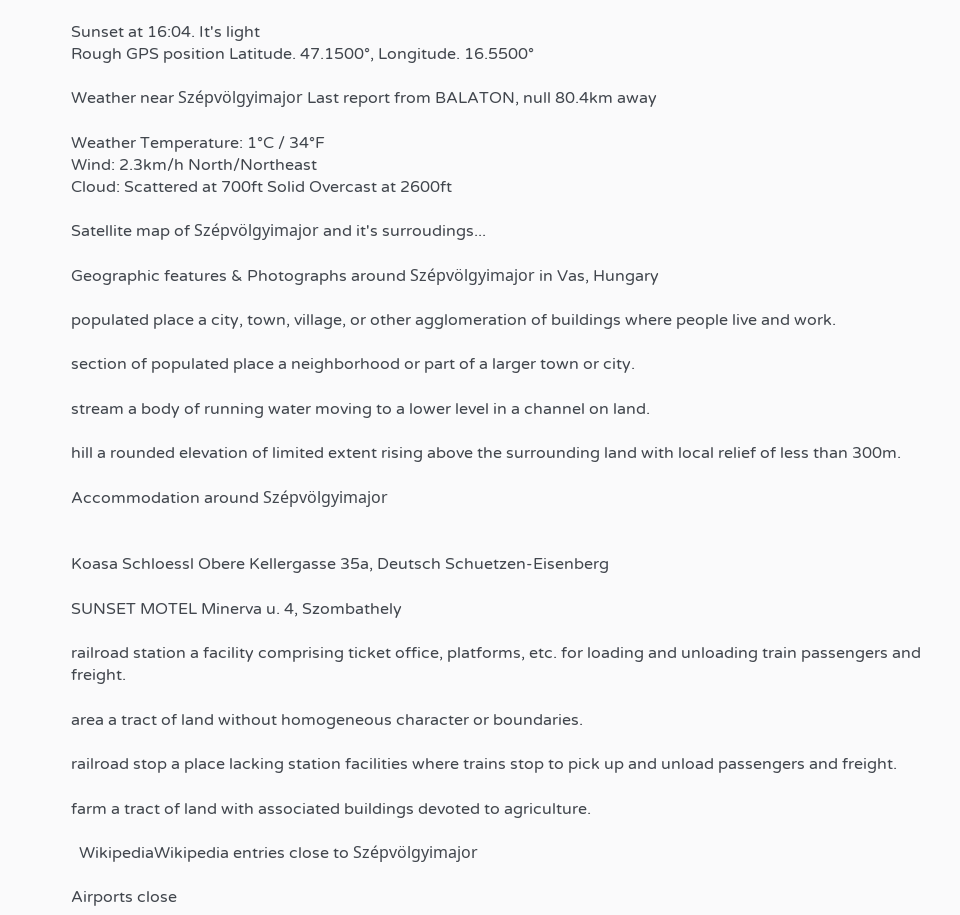Sunset at 16:04. It's light
Rough GPS position Latitude. 47.1500°, Longitude. 16.5500°

Weather near Szépvölgyimajor Last report from BALATON, null 80.4km away

Weather Temperature: 1°C / 34°F
Wind: 2.3km/h North/Northeast
Cloud: Scattered at 700ft Solid Overcast at 2600ft

Satellite map of Szépvölgyimajor and it's surroudings...

Geographic features & Photographs around Szépvölgyimajor in Vas, Hungary

populated place a city, town, village, or other agglomeration of buildings where people live and work.

section of populated place a neighborhood or part of a larger town or city.

stream a body of running water moving to a lower level in a channel on land.

hill a rounded elevation of limited extent rising above the surrounding land with local relief of less than 300m.

Accommodation around Szépvölgyimajor


Koasa Schloessl Obere Kellergasse 35a, Deutsch Schuetzen-Eisenberg

SUNSET MOTEL Minerva u. 4, Szombathely

railroad station a facility comprising ticket office, platforms, etc. for loading and unloading train passengers and freight.

area a tract of land without homogeneous character or boundaries.

railroad stop a place lacking station facilities where trains stop to pick up and unload passengers and freight.

farm a tract of land with associated buildings devoted to agriculture.

  WikipediaWikipedia entries close to Szépvölgyimajor

Airports close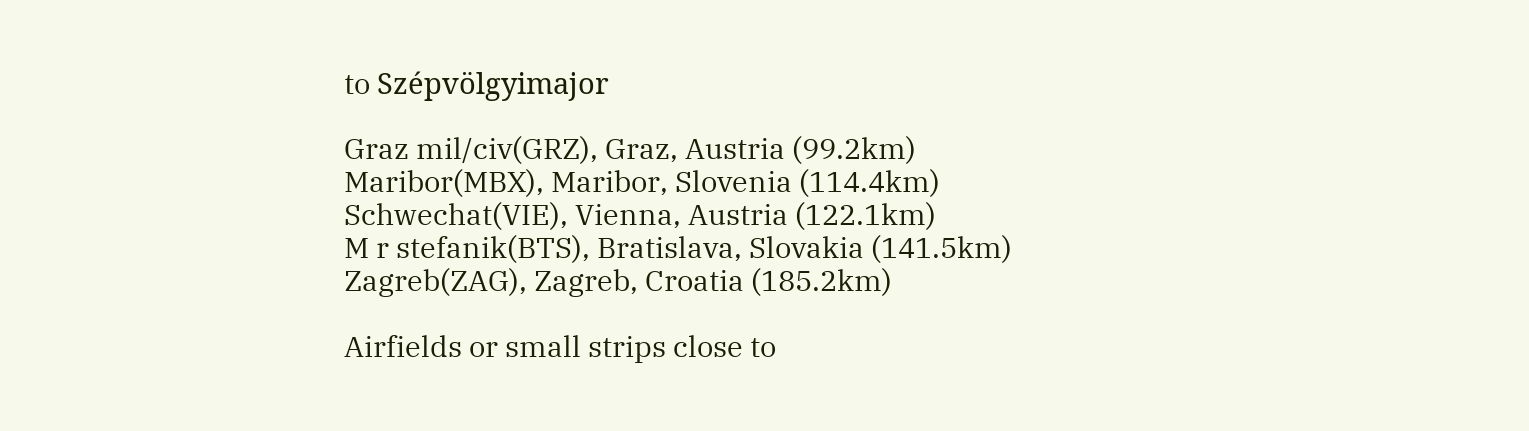to Szépvölgyimajor

Graz mil/civ(GRZ), Graz, Austria (99.2km)
Maribor(MBX), Maribor, Slovenia (114.4km)
Schwechat(VIE), Vienna, Austria (122.1km)
M r stefanik(BTS), Bratislava, Slovakia (141.5km)
Zagreb(ZAG), Zagreb, Croatia (185.2km)

Airfields or small strips close to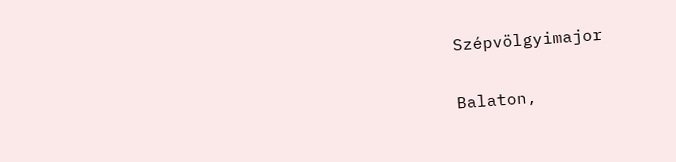Szépvölgyimajor

Balaton,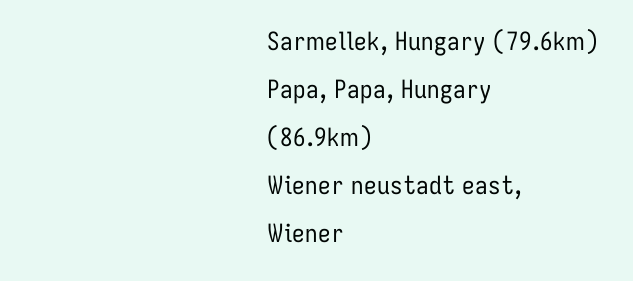Sarmellek, Hungary (79.6km)
Papa, Papa, Hungary (86.9km)
Wiener neustadt east, Wiener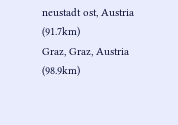neustadt ost, Austria (91.7km)
Graz, Graz, Austria (98.9km)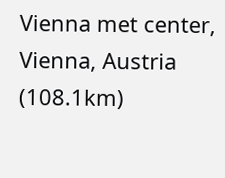Vienna met center, Vienna, Austria (108.1km)